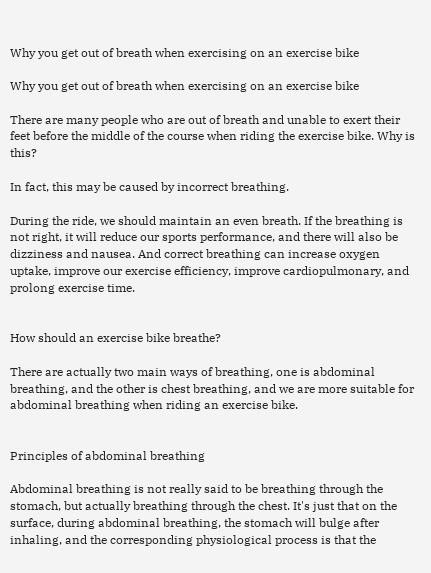Why you get out of breath when exercising on an exercise bike

Why you get out of breath when exercising on an exercise bike

There are many people who are out of breath and unable to exert their feet before the middle of the course when riding the exercise bike. Why is this?

In fact, this may be caused by incorrect breathing.

During the ride, we should maintain an even breath. If the breathing is not right, it will reduce our sports performance, and there will also be dizziness and nausea. And correct breathing can increase oxygen uptake, improve our exercise efficiency, improve cardiopulmonary, and prolong exercise time.


How should an exercise bike breathe?

There are actually two main ways of breathing, one is abdominal breathing, and the other is chest breathing, and we are more suitable for abdominal breathing when riding an exercise bike.


Principles of abdominal breathing

Abdominal breathing is not really said to be breathing through the stomach, but actually breathing through the chest. It's just that on the surface, during abdominal breathing, the stomach will bulge after inhaling, and the corresponding physiological process is that the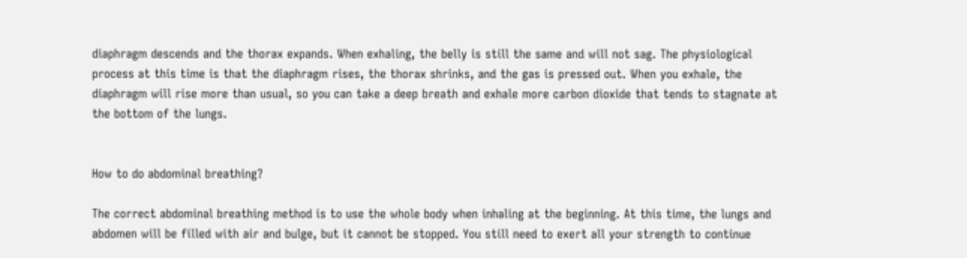diaphragm descends and the thorax expands. When exhaling, the belly is still the same and will not sag. The physiological process at this time is that the diaphragm rises, the thorax shrinks, and the gas is pressed out. When you exhale, the diaphragm will rise more than usual, so you can take a deep breath and exhale more carbon dioxide that tends to stagnate at the bottom of the lungs.


How to do abdominal breathing?

The correct abdominal breathing method is to use the whole body when inhaling at the beginning. At this time, the lungs and abdomen will be filled with air and bulge, but it cannot be stopped. You still need to exert all your strength to continue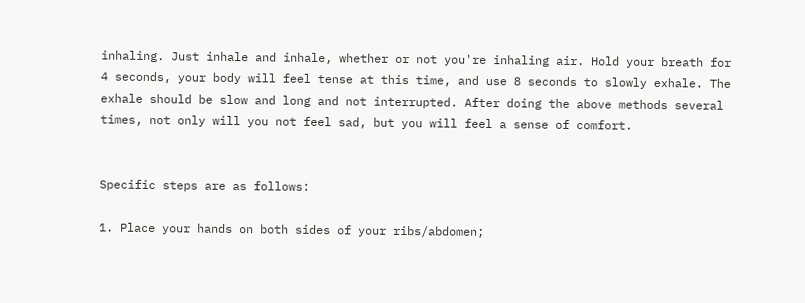inhaling. Just inhale and inhale, whether or not you're inhaling air. Hold your breath for 4 seconds, your body will feel tense at this time, and use 8 seconds to slowly exhale. The exhale should be slow and long and not interrupted. After doing the above methods several times, not only will you not feel sad, but you will feel a sense of comfort.


Specific steps are as follows:

1. Place your hands on both sides of your ribs/abdomen;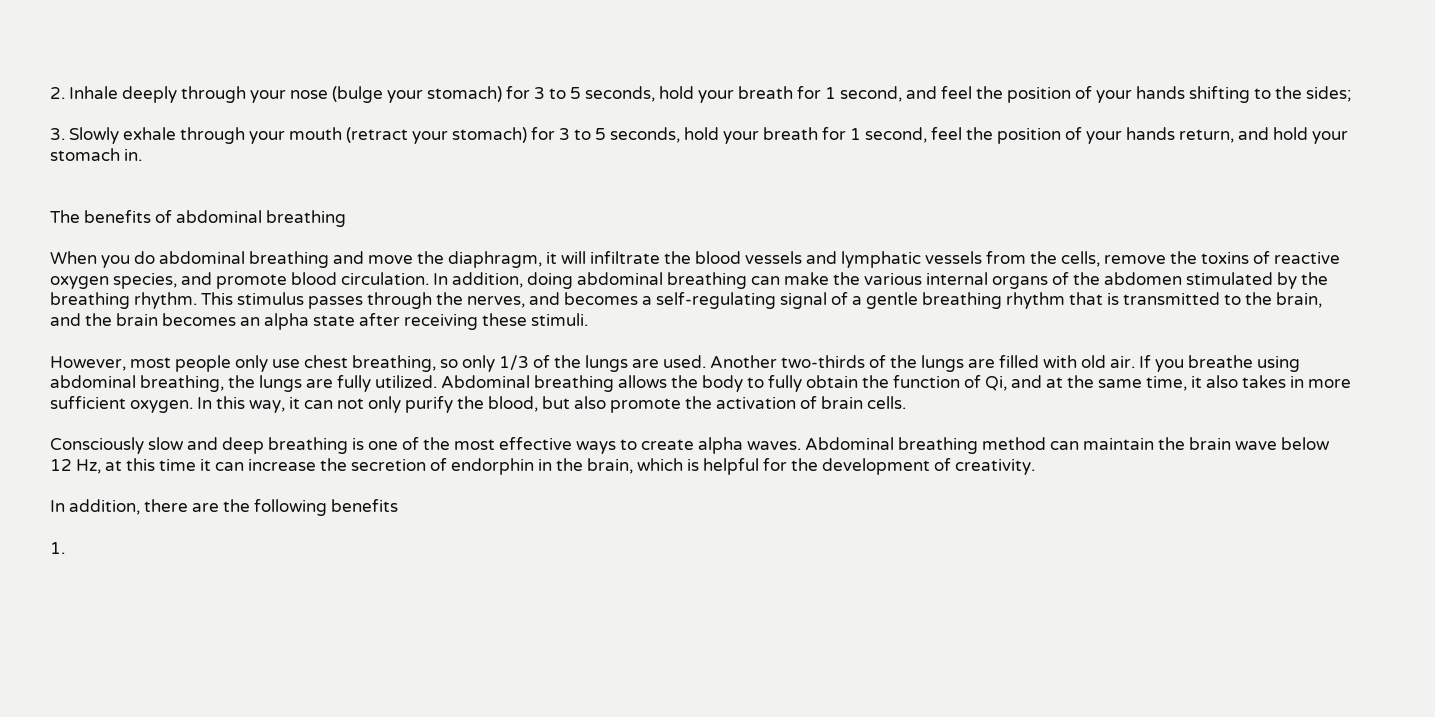2. Inhale deeply through your nose (bulge your stomach) for 3 to 5 seconds, hold your breath for 1 second, and feel the position of your hands shifting to the sides;

3. Slowly exhale through your mouth (retract your stomach) for 3 to 5 seconds, hold your breath for 1 second, feel the position of your hands return, and hold your stomach in.


The benefits of abdominal breathing

When you do abdominal breathing and move the diaphragm, it will infiltrate the blood vessels and lymphatic vessels from the cells, remove the toxins of reactive oxygen species, and promote blood circulation. In addition, doing abdominal breathing can make the various internal organs of the abdomen stimulated by the breathing rhythm. This stimulus passes through the nerves, and becomes a self-regulating signal of a gentle breathing rhythm that is transmitted to the brain, and the brain becomes an alpha state after receiving these stimuli.

However, most people only use chest breathing, so only 1/3 of the lungs are used. Another two-thirds of the lungs are filled with old air. If you breathe using abdominal breathing, the lungs are fully utilized. Abdominal breathing allows the body to fully obtain the function of Qi, and at the same time, it also takes in more sufficient oxygen. In this way, it can not only purify the blood, but also promote the activation of brain cells.

Consciously slow and deep breathing is one of the most effective ways to create alpha waves. Abdominal breathing method can maintain the brain wave below 12 Hz, at this time it can increase the secretion of endorphin in the brain, which is helpful for the development of creativity.

In addition, there are the following benefits

1.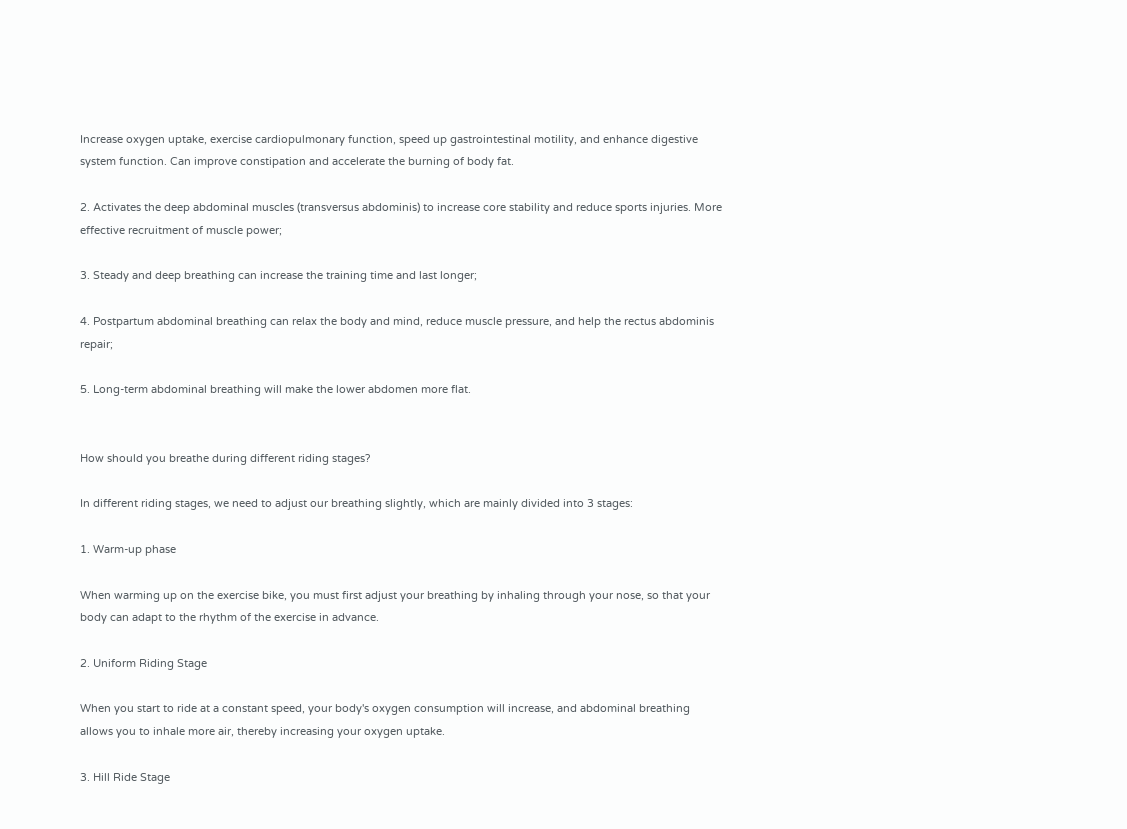Increase oxygen uptake, exercise cardiopulmonary function, speed up gastrointestinal motility, and enhance digestive system function. Can improve constipation and accelerate the burning of body fat.

2. Activates the deep abdominal muscles (transversus abdominis) to increase core stability and reduce sports injuries. More effective recruitment of muscle power;

3. Steady and deep breathing can increase the training time and last longer;

4. Postpartum abdominal breathing can relax the body and mind, reduce muscle pressure, and help the rectus abdominis repair;

5. Long-term abdominal breathing will make the lower abdomen more flat.


How should you breathe during different riding stages?

In different riding stages, we need to adjust our breathing slightly, which are mainly divided into 3 stages:

1. Warm-up phase

When warming up on the exercise bike, you must first adjust your breathing by inhaling through your nose, so that your body can adapt to the rhythm of the exercise in advance.

2. Uniform Riding Stage

When you start to ride at a constant speed, your body's oxygen consumption will increase, and abdominal breathing allows you to inhale more air, thereby increasing your oxygen uptake.

3. Hill Ride Stage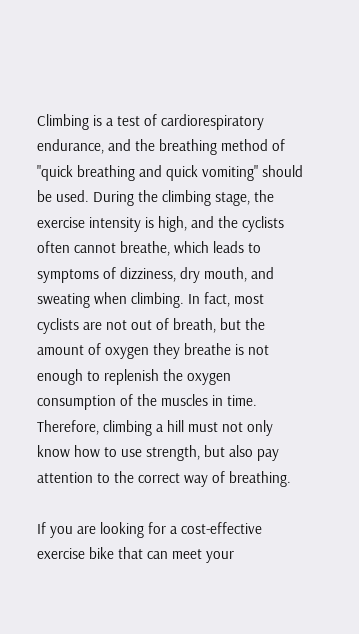Climbing is a test of cardiorespiratory endurance, and the breathing method of "quick breathing and quick vomiting" should be used. During the climbing stage, the exercise intensity is high, and the cyclists often cannot breathe, which leads to symptoms of dizziness, dry mouth, and sweating when climbing. In fact, most cyclists are not out of breath, but the amount of oxygen they breathe is not enough to replenish the oxygen consumption of the muscles in time. Therefore, climbing a hill must not only know how to use strength, but also pay attention to the correct way of breathing.

If you are looking for a cost-effective exercise bike that can meet your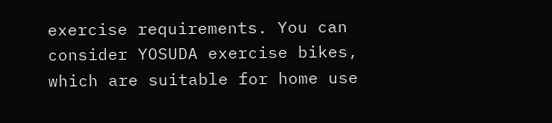exercise requirements. You can consider YOSUDA exercise bikes, which are suitable for home use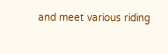and meet various riding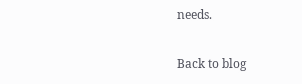needs.

Back to blog